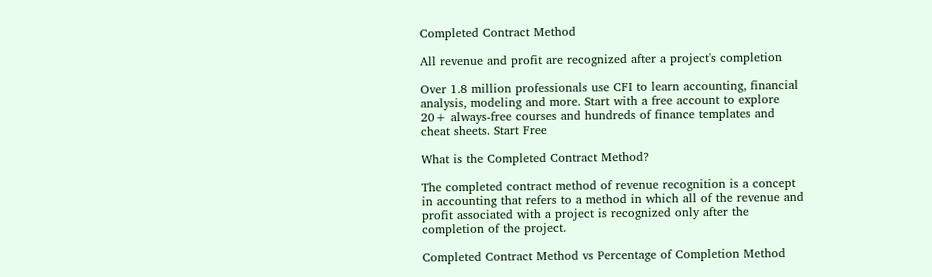Completed Contract Method

All revenue and profit are recognized after a project's completion

Over 1.8 million professionals use CFI to learn accounting, financial analysis, modeling and more. Start with a free account to explore 20+ always-free courses and hundreds of finance templates and cheat sheets. Start Free

What is the Completed Contract Method?

The completed contract method of revenue recognition is a concept in accounting that refers to a method in which all of the revenue and profit associated with a project is recognized only after the completion of the project.

Completed Contract Method vs Percentage of Completion Method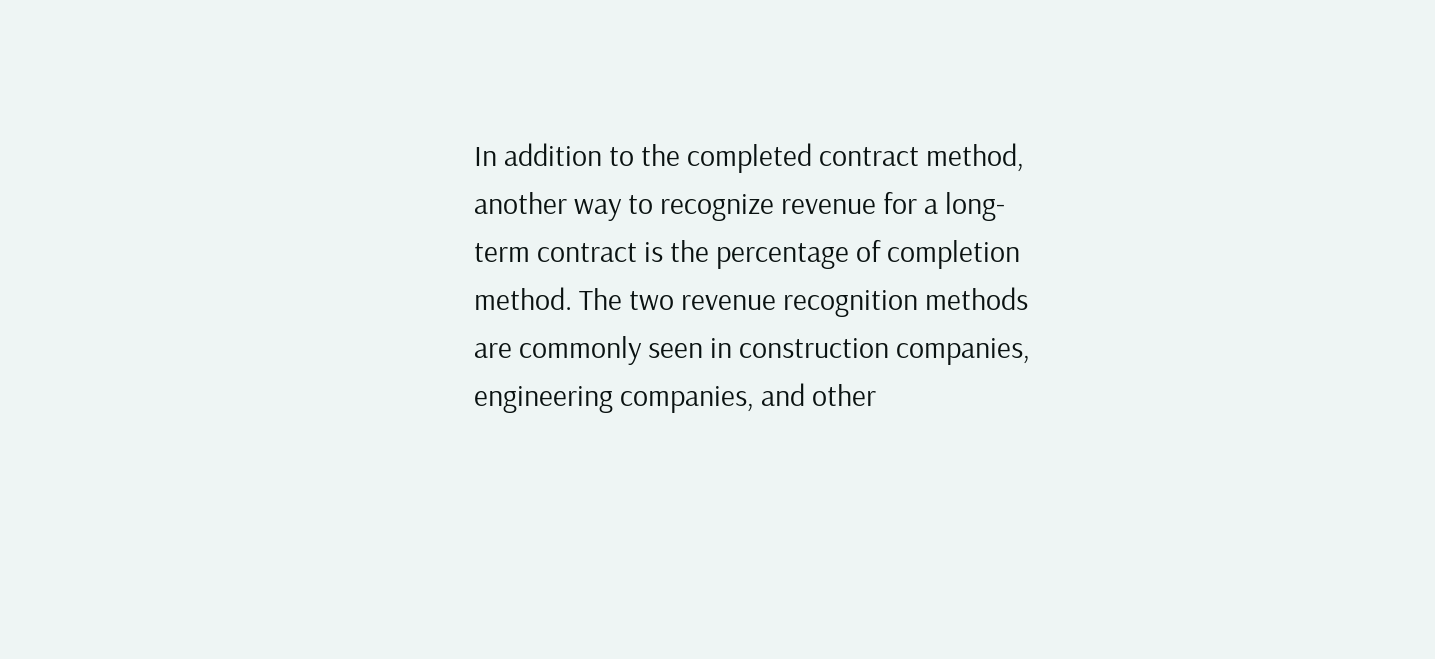In addition to the completed contract method, another way to recognize revenue for a long-term contract is the percentage of completion method. The two revenue recognition methods are commonly seen in construction companies, engineering companies, and other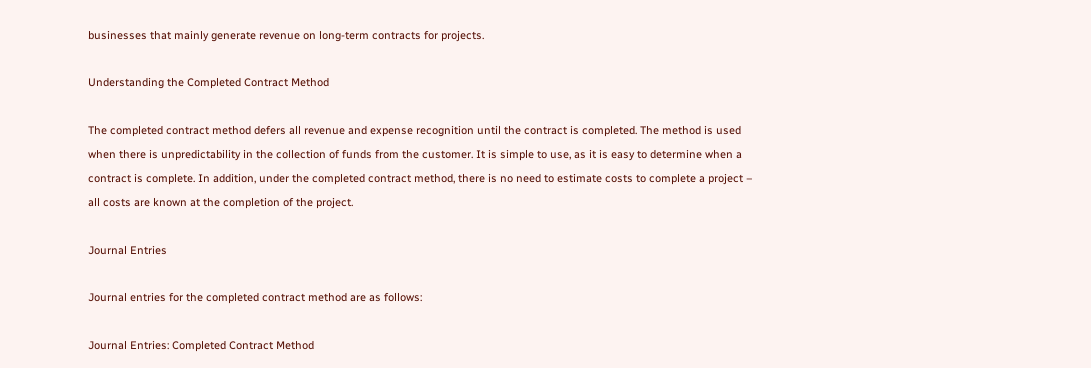businesses that mainly generate revenue on long-term contracts for projects.

Understanding the Completed Contract Method

The completed contract method defers all revenue and expense recognition until the contract is completed. The method is used when there is unpredictability in the collection of funds from the customer. It is simple to use, as it is easy to determine when a contract is complete. In addition, under the completed contract method, there is no need to estimate costs to complete a project – all costs are known at the completion of the project.

Journal Entries

Journal entries for the completed contract method are as follows:

Journal Entries: Completed Contract Method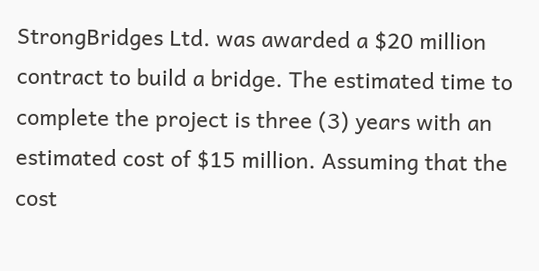StrongBridges Ltd. was awarded a $20 million contract to build a bridge. The estimated time to complete the project is three (3) years with an estimated cost of $15 million. Assuming that the cost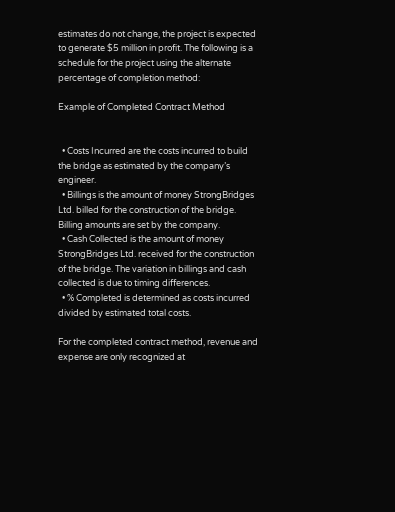estimates do not change, the project is expected to generate $5 million in profit. The following is a schedule for the project using the alternate percentage of completion method:

Example of Completed Contract Method


  • Costs Incurred are the costs incurred to build the bridge as estimated by the company’s engineer.
  • Billings is the amount of money StrongBridges Ltd. billed for the construction of the bridge. Billing amounts are set by the company.
  • Cash Collected is the amount of money StrongBridges Ltd. received for the construction of the bridge. The variation in billings and cash collected is due to timing differences.
  • % Completed is determined as costs incurred divided by estimated total costs.

For the completed contract method, revenue and expense are only recognized at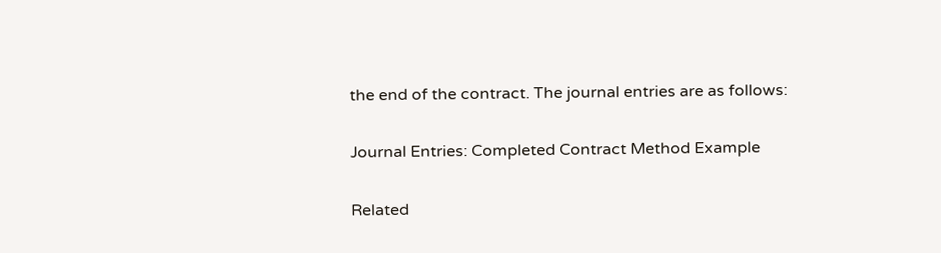the end of the contract. The journal entries are as follows:

Journal Entries: Completed Contract Method Example

Related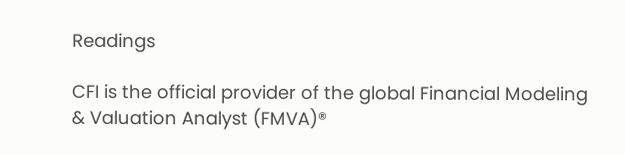Readings

CFI is the official provider of the global Financial Modeling & Valuation Analyst (FMVA)®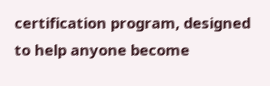certification program, designed to help anyone become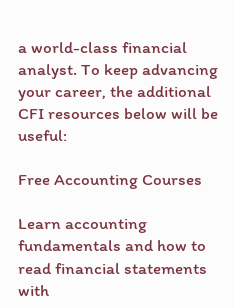a world-class financial analyst. To keep advancing your career, the additional CFI resources below will be useful:

Free Accounting Courses

Learn accounting fundamentals and how to read financial statements with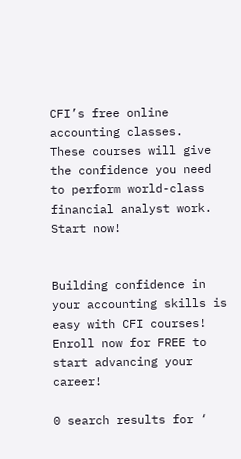CFI’s free online accounting classes.
These courses will give the confidence you need to perform world-class financial analyst work. Start now!


Building confidence in your accounting skills is easy with CFI courses! Enroll now for FREE to start advancing your career!

0 search results for ‘